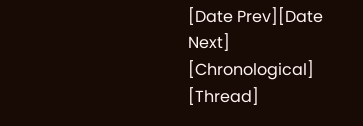[Date Prev][Date Next] [Chronological] [Thread]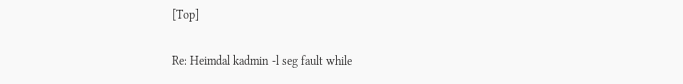[Top]

Re: Heimdal kadmin -l seg fault while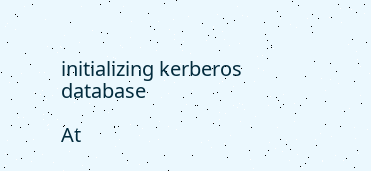initializing kerberos database

At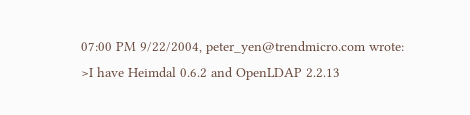07:00 PM 9/22/2004, peter_yen@trendmicro.com wrote:
>I have Heimdal 0.6.2 and OpenLDAP 2.2.13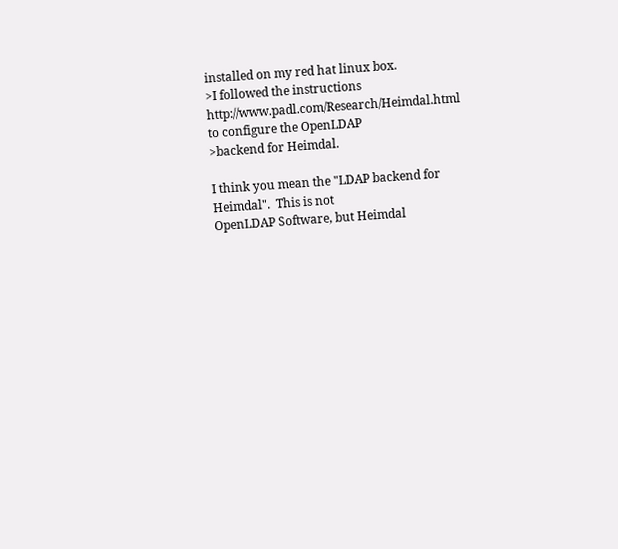installed on my red hat linux box.
>I followed the instructions http://www.padl.com/Research/Heimdal.html to configure the OpenLDAP
>backend for Heimdal.

I think you mean the "LDAP backend for Heimdal".  This is not
OpenLDAP Software, but Heimdal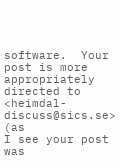software.  Your post is more
appropriately directed to <heimdal-discuss@sics.se> (as
I see your post was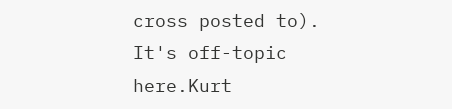cross posted to).  It's off-topic here.Kurt